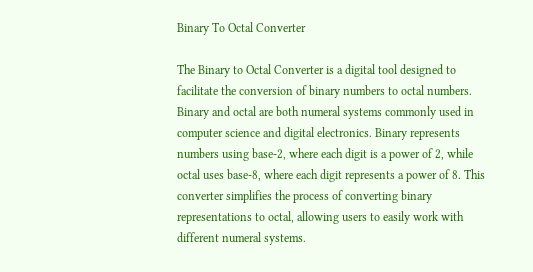Binary To Octal Converter

The Binary to Octal Converter is a digital tool designed to facilitate the conversion of binary numbers to octal numbers. Binary and octal are both numeral systems commonly used in computer science and digital electronics. Binary represents numbers using base-2, where each digit is a power of 2, while octal uses base-8, where each digit represents a power of 8. This converter simplifies the process of converting binary representations to octal, allowing users to easily work with different numeral systems.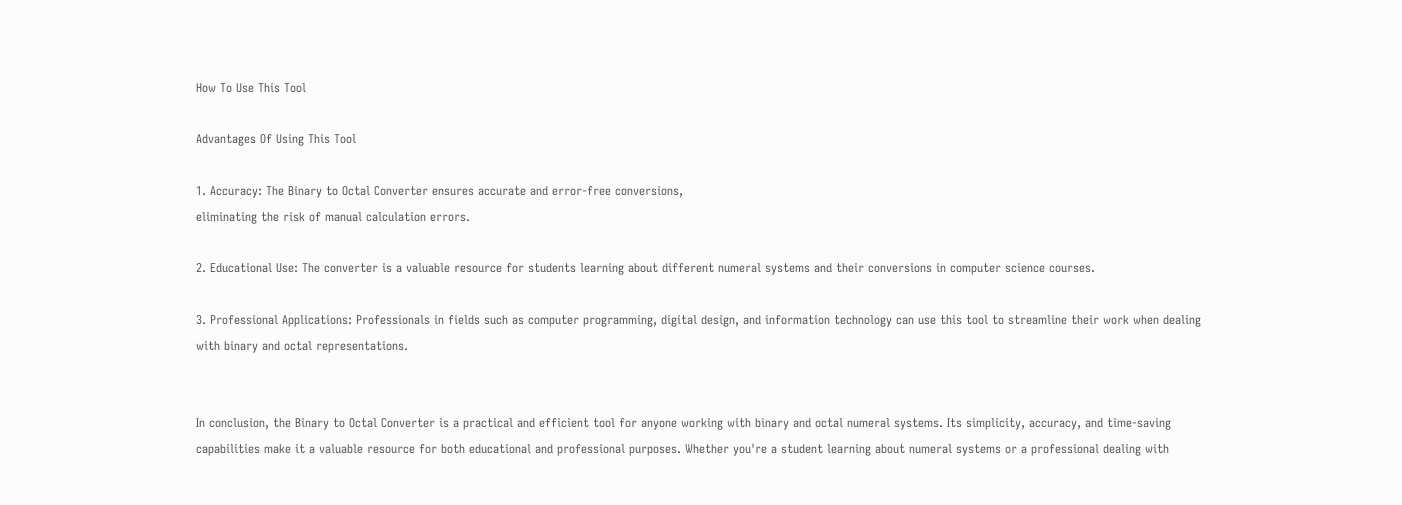How To Use This Tool

Advantages Of Using This Tool

1. Accuracy: The Binary to Octal Converter ensures accurate and error-free conversions,
eliminating the risk of manual calculation errors.

2. Educational Use: The converter is a valuable resource for students learning about different numeral systems and their conversions in computer science courses.

3. Professional Applications: Professionals in fields such as computer programming, digital design, and information technology can use this tool to streamline their work when dealing with binary and octal representations.


In conclusion, the Binary to Octal Converter is a practical and efficient tool for anyone working with binary and octal numeral systems. Its simplicity, accuracy, and time-saving capabilities make it a valuable resource for both educational and professional purposes. Whether you're a student learning about numeral systems or a professional dealing with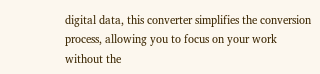digital data, this converter simplifies the conversion process, allowing you to focus on your work without the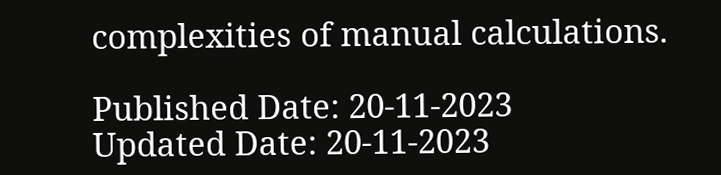complexities of manual calculations.

Published Date: 20-11-2023
Updated Date: 20-11-2023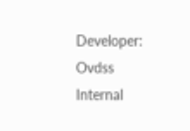Developer: Ovdss Internal